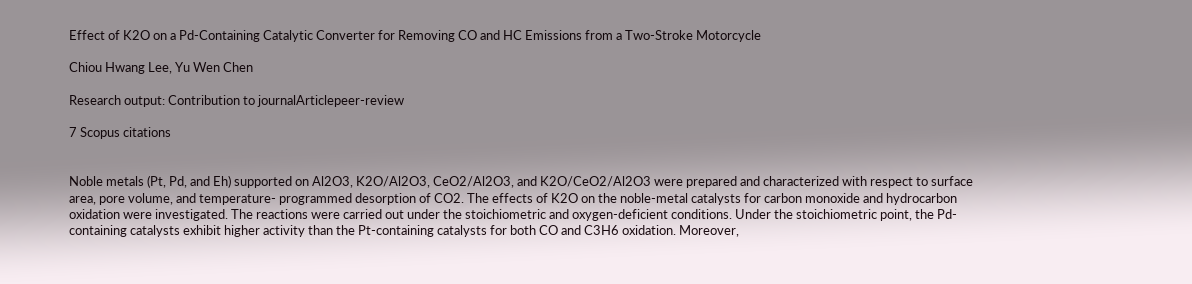Effect of K2O on a Pd-Containing Catalytic Converter for Removing CO and HC Emissions from a Two-Stroke Motorcycle

Chiou Hwang Lee, Yu Wen Chen

Research output: Contribution to journalArticlepeer-review

7 Scopus citations


Noble metals (Pt, Pd, and Eh) supported on Al2O3, K2O/Al2O3, CeO2/Al2O3, and K2O/CeO2/Al2O3 were prepared and characterized with respect to surface area, pore volume, and temperature- programmed desorption of CO2. The effects of K2O on the noble-metal catalysts for carbon monoxide and hydrocarbon oxidation were investigated. The reactions were carried out under the stoichiometric and oxygen-deficient conditions. Under the stoichiometric point, the Pd- containing catalysts exhibit higher activity than the Pt-containing catalysts for both CO and C3H6 oxidation. Moreover,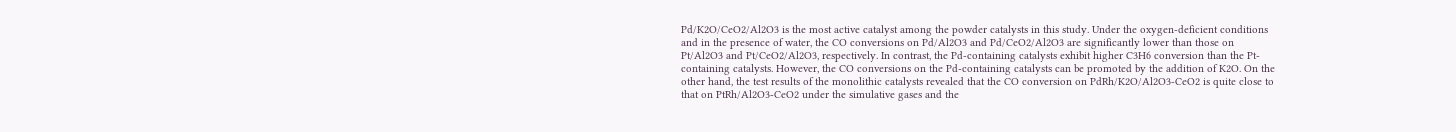Pd/K2O/CeO2/Al2O3 is the most active catalyst among the powder catalysts in this study. Under the oxygen-deficient conditions and in the presence of water, the CO conversions on Pd/Al2O3 and Pd/CeO2/Al2O3 are significantly lower than those on Pt/Al2O3 and Pt/CeO2/Al2O3, respectively. In contrast, the Pd-containing catalysts exhibit higher C3H6 conversion than the Pt-containing catalysts. However, the CO conversions on the Pd-containing catalysts can be promoted by the addition of K2O. On the other hand, the test results of the monolithic catalysts revealed that the CO conversion on PdRh/K2O/Al2O3-CeO2 is quite close to that on PtRh/Al2O3-CeO2 under the simulative gases and the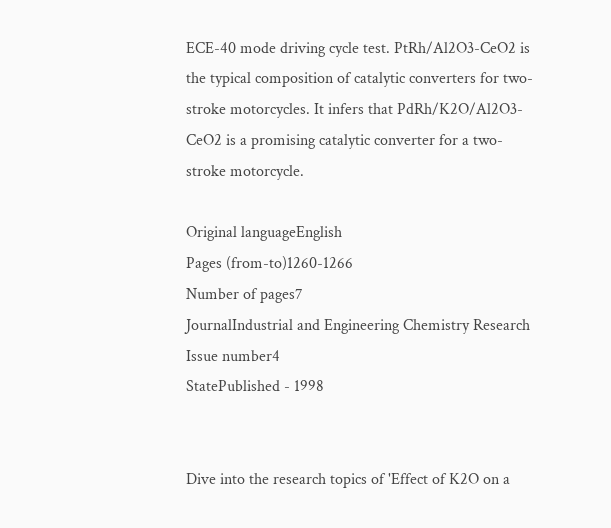ECE-40 mode driving cycle test. PtRh/Al2O3-CeO2 is the typical composition of catalytic converters for two-stroke motorcycles. It infers that PdRh/K2O/Al2O3-CeO2 is a promising catalytic converter for a two- stroke motorcycle.

Original languageEnglish
Pages (from-to)1260-1266
Number of pages7
JournalIndustrial and Engineering Chemistry Research
Issue number4
StatePublished - 1998


Dive into the research topics of 'Effect of K2O on a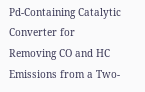Pd-Containing Catalytic Converter for Removing CO and HC Emissions from a Two-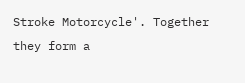Stroke Motorcycle'. Together they form a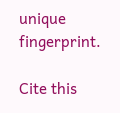unique fingerprint.

Cite this